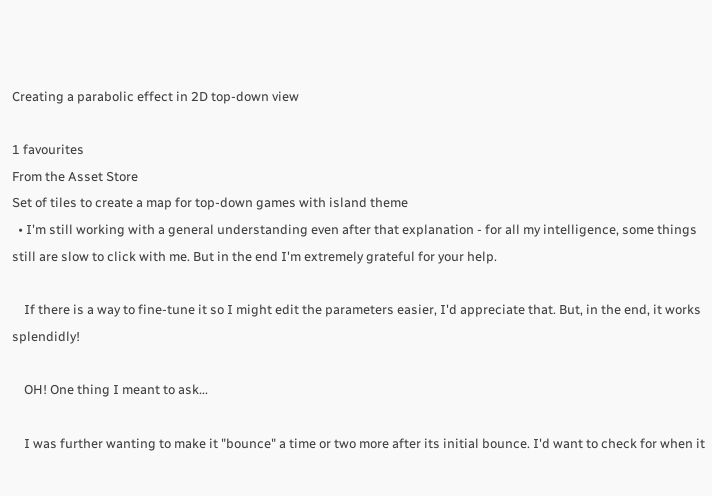Creating a parabolic effect in 2D top-down view

1 favourites
From the Asset Store
Set of tiles to create a map for top-down games with island theme
  • I'm still working with a general understanding even after that explanation - for all my intelligence, some things still are slow to click with me. But in the end I'm extremely grateful for your help.

    If there is a way to fine-tune it so I might edit the parameters easier, I'd appreciate that. But, in the end, it works splendidly!

    OH! One thing I meant to ask...

    I was further wanting to make it "bounce" a time or two more after its initial bounce. I'd want to check for when it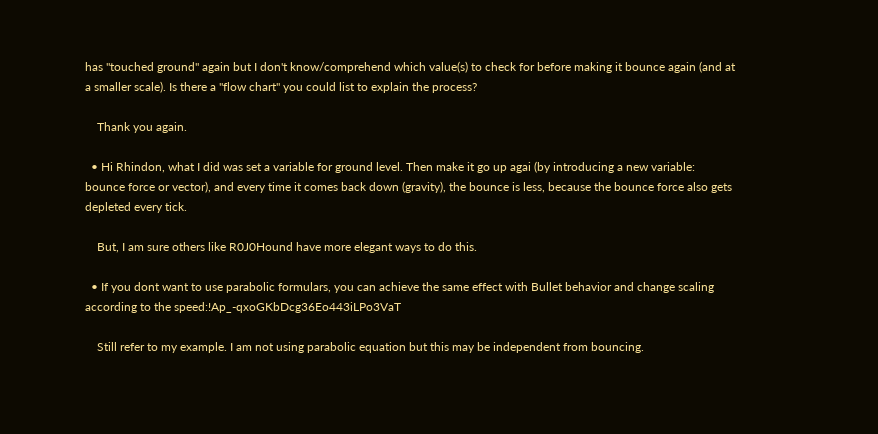has "touched ground" again but I don't know/comprehend which value(s) to check for before making it bounce again (and at a smaller scale). Is there a "flow chart" you could list to explain the process?

    Thank you again.

  • Hi Rhindon, what I did was set a variable for ground level. Then make it go up agai (by introducing a new variable: bounce force or vector), and every time it comes back down (gravity), the bounce is less, because the bounce force also gets depleted every tick.

    But, I am sure others like R0J0Hound have more elegant ways to do this.

  • If you dont want to use parabolic formulars, you can achieve the same effect with Bullet behavior and change scaling according to the speed:!Ap_-qxoGKbDcg36Eo443iLPo3VaT

    Still refer to my example. I am not using parabolic equation but this may be independent from bouncing.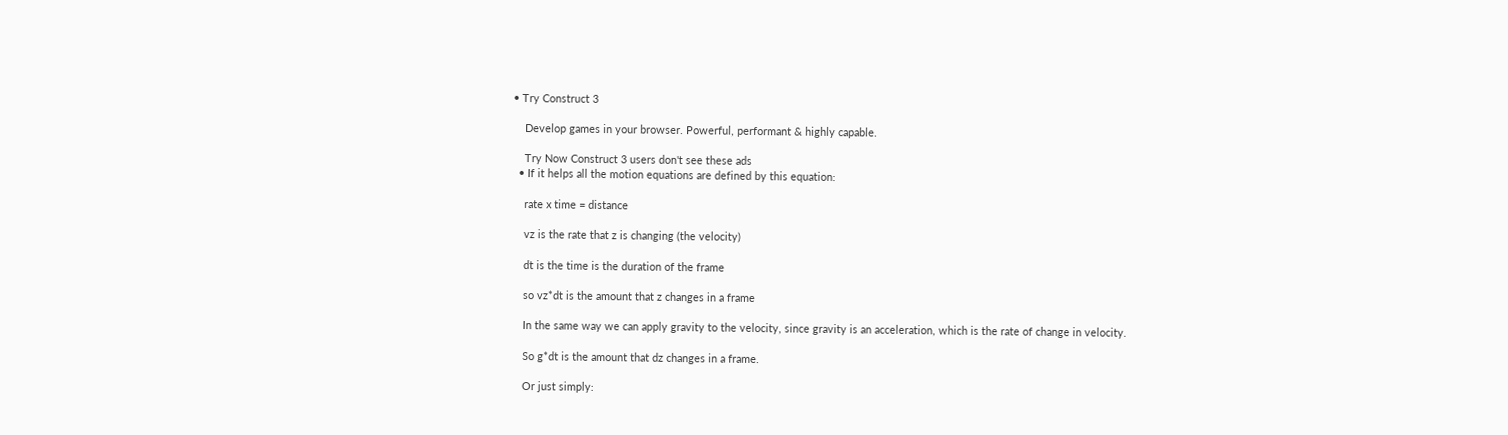• Try Construct 3

    Develop games in your browser. Powerful, performant & highly capable.

    Try Now Construct 3 users don't see these ads
  • If it helps all the motion equations are defined by this equation:

    rate x time = distance

    vz is the rate that z is changing (the velocity)

    dt is the time is the duration of the frame

    so vz*dt is the amount that z changes in a frame

    In the same way we can apply gravity to the velocity, since gravity is an acceleration, which is the rate of change in velocity.

    So g*dt is the amount that dz changes in a frame.

    Or just simply: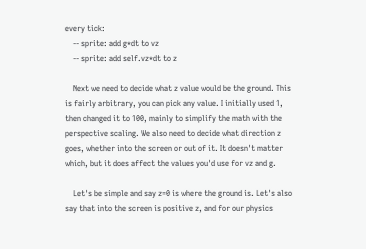every tick:
    -- sprite: add g*dt to vz
    -- sprite: add self.vz*dt to z

    Next we need to decide what z value would be the ground. This is fairly arbitrary, you can pick any value. I initially used 1, then changed it to 100, mainly to simplify the math with the perspective scaling. We also need to decide what direction z goes, whether into the screen or out of it. It doesn't matter which, but it does affect the values you'd use for vz and g.

    Let's be simple and say z=0 is where the ground is. Let's also say that into the screen is positive z, and for our physics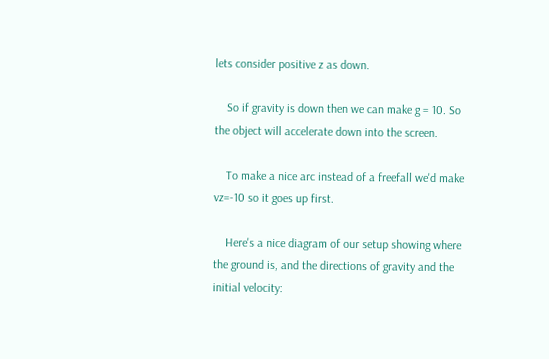lets consider positive z as down.

    So if gravity is down then we can make g = 10. So the object will accelerate down into the screen.

    To make a nice arc instead of a freefall we'd make vz=-10 so it goes up first.

    Here's a nice diagram of our setup showing where the ground is, and the directions of gravity and the initial velocity: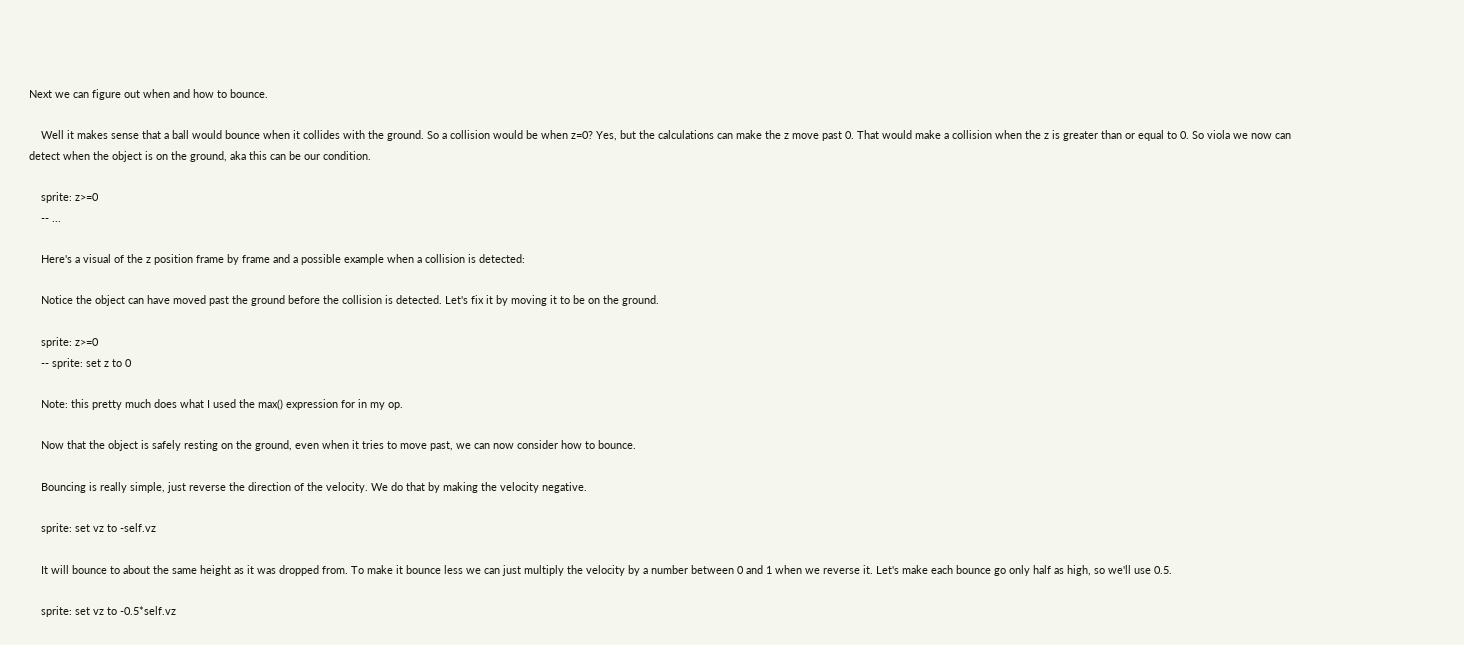Next we can figure out when and how to bounce.

    Well it makes sense that a ball would bounce when it collides with the ground. So a collision would be when z=0? Yes, but the calculations can make the z move past 0. That would make a collision when the z is greater than or equal to 0. So viola we now can detect when the object is on the ground, aka this can be our condition.

    sprite: z>=0
    -- ...

    Here's a visual of the z position frame by frame and a possible example when a collision is detected:

    Notice the object can have moved past the ground before the collision is detected. Let's fix it by moving it to be on the ground.

    sprite: z>=0
    -- sprite: set z to 0

    Note: this pretty much does what I used the max() expression for in my op.

    Now that the object is safely resting on the ground, even when it tries to move past, we can now consider how to bounce.

    Bouncing is really simple, just reverse the direction of the velocity. We do that by making the velocity negative.

    sprite: set vz to -self.vz

    It will bounce to about the same height as it was dropped from. To make it bounce less we can just multiply the velocity by a number between 0 and 1 when we reverse it. Let's make each bounce go only half as high, so we'll use 0.5.

    sprite: set vz to -0.5*self.vz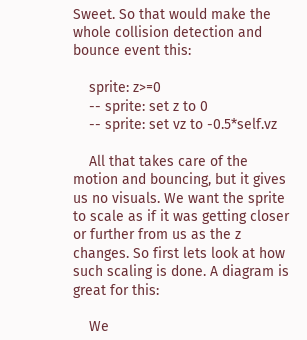Sweet. So that would make the whole collision detection and bounce event this:

    sprite: z>=0
    -- sprite: set z to 0
    -- sprite: set vz to -0.5*self.vz

    All that takes care of the motion and bouncing, but it gives us no visuals. We want the sprite to scale as if it was getting closer or further from us as the z changes. So first lets look at how such scaling is done. A diagram is great for this:

    We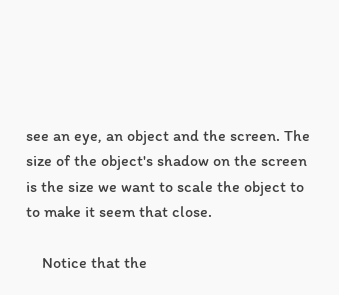see an eye, an object and the screen. The size of the object's shadow on the screen is the size we want to scale the object to to make it seem that close.

    Notice that the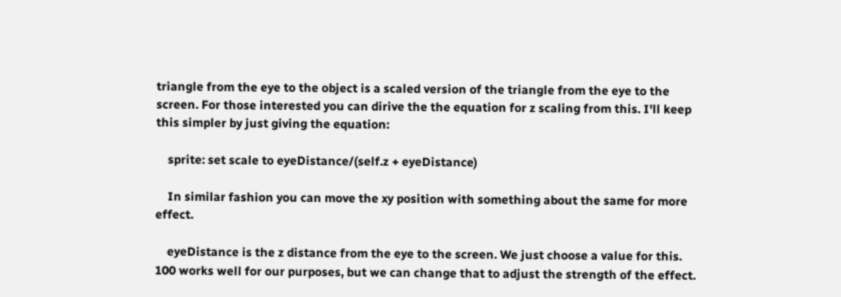triangle from the eye to the object is a scaled version of the triangle from the eye to the screen. For those interested you can dirive the the equation for z scaling from this. I'll keep this simpler by just giving the equation:

    sprite: set scale to eyeDistance/(self.z + eyeDistance)

    In similar fashion you can move the xy position with something about the same for more effect.

    eyeDistance is the z distance from the eye to the screen. We just choose a value for this. 100 works well for our purposes, but we can change that to adjust the strength of the effect.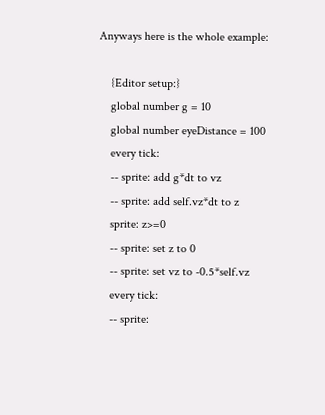Anyways here is the whole example:

    {Editor setup:}
    global number g = 10
    global number eyeDistance = 100
    every tick:
    -- sprite: add g*dt to vz
    -- sprite: add self.vz*dt to z
    sprite: z>=0
    -- sprite: set z to 0
    -- sprite: set vz to -0.5*self.vz
    every tick:
    -- sprite: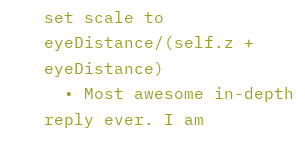set scale to eyeDistance/(self.z + eyeDistance)
  • Most awesome in-depth reply ever. I am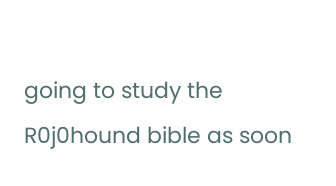going to study the R0j0hound bible as soon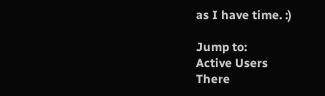as I have time. :)

Jump to:
Active Users
There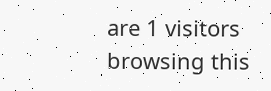are 1 visitors browsing this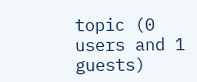topic (0 users and 1 guests)